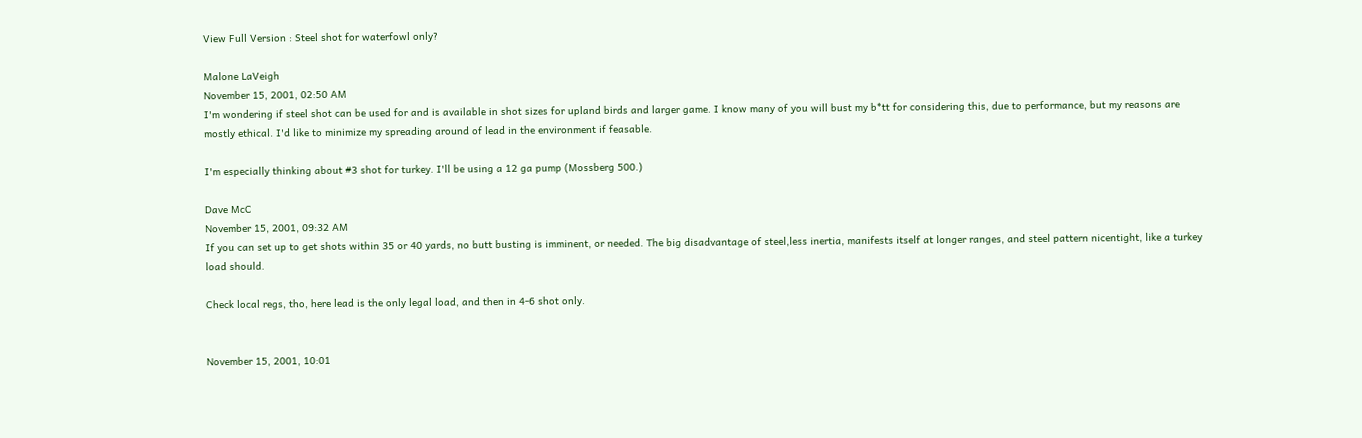View Full Version : Steel shot for waterfowl only?

Malone LaVeigh
November 15, 2001, 02:50 AM
I'm wondering if steel shot can be used for and is available in shot sizes for upland birds and larger game. I know many of you will bust my b*tt for considering this, due to performance, but my reasons are mostly ethical. I'd like to minimize my spreading around of lead in the environment if feasable.

I'm especially thinking about #3 shot for turkey. I'll be using a 12 ga pump (Mossberg 500.)

Dave McC
November 15, 2001, 09:32 AM
If you can set up to get shots within 35 or 40 yards, no butt busting is imminent, or needed. The big disadvantage of steel,less inertia, manifests itself at longer ranges, and steel pattern nicentight, like a turkey load should.

Check local regs, tho, here lead is the only legal load, and then in 4-6 shot only.


November 15, 2001, 10:01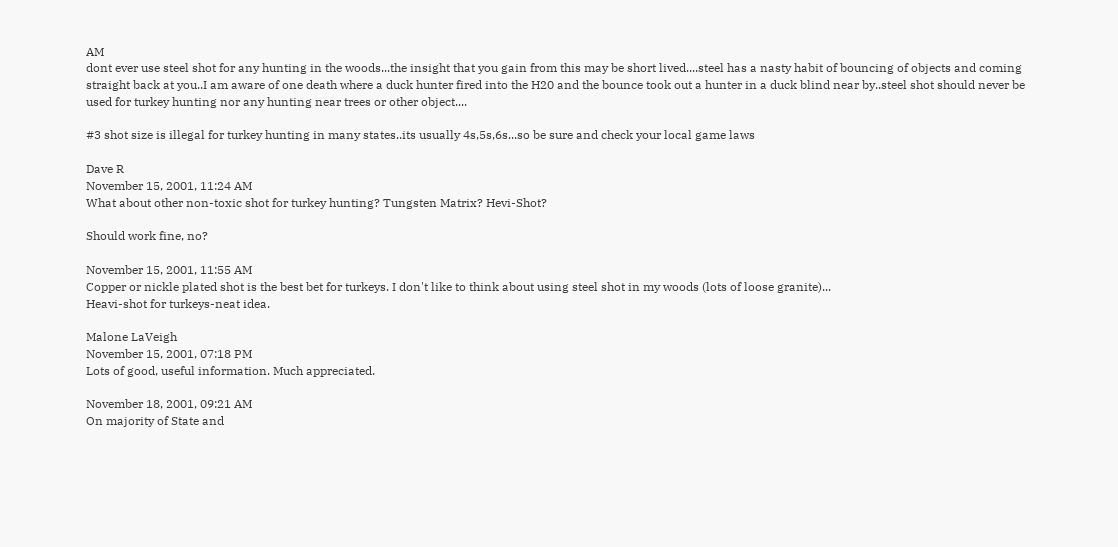AM
dont ever use steel shot for any hunting in the woods...the insight that you gain from this may be short lived....steel has a nasty habit of bouncing of objects and coming straight back at you..I am aware of one death where a duck hunter fired into the H20 and the bounce took out a hunter in a duck blind near by..steel shot should never be used for turkey hunting nor any hunting near trees or other object....

#3 shot size is illegal for turkey hunting in many states..its usually 4s,5s,6s...so be sure and check your local game laws

Dave R
November 15, 2001, 11:24 AM
What about other non-toxic shot for turkey hunting? Tungsten Matrix? Hevi-Shot?

Should work fine, no?

November 15, 2001, 11:55 AM
Copper or nickle plated shot is the best bet for turkeys. I don't like to think about using steel shot in my woods (lots of loose granite)...
Heavi-shot for turkeys-neat idea.

Malone LaVeigh
November 15, 2001, 07:18 PM
Lots of good, useful information. Much appreciated.

November 18, 2001, 09:21 AM
On majority of State and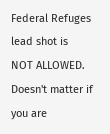Federal Refuges lead shot is
NOT ALLOWED. Doesn't matter if you are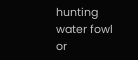hunting water fowl or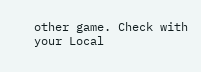other game. Check with your Local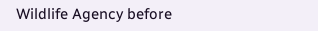Wildlife Agency before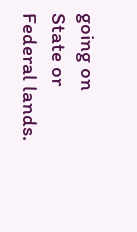going on State or Federal lands.